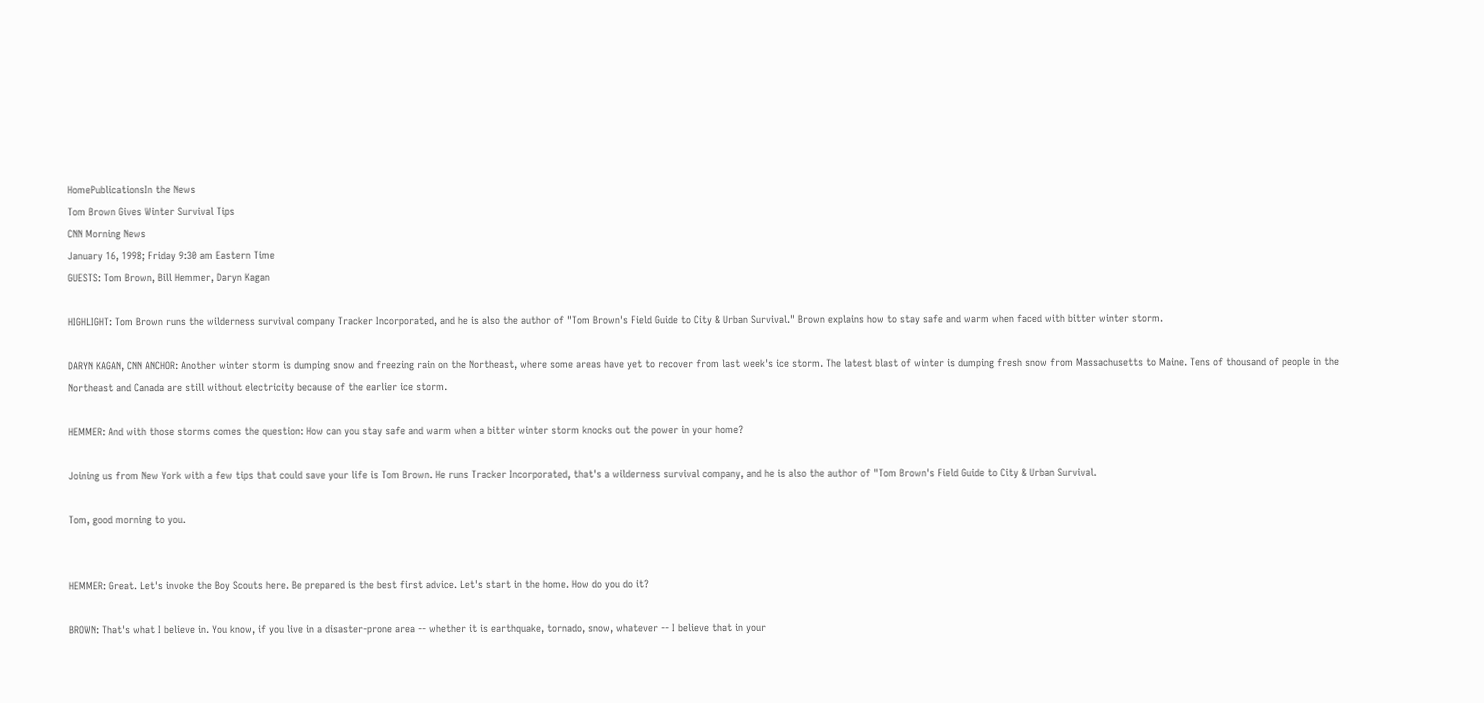HomePublicationsIn the News
Tom Brown Gives Winter Survival Tips
CNN Morning News
January 16, 1998; Friday 9:30 am Eastern Time
GUESTS: Tom Brown, Bill Hemmer, Daryn Kagan

HIGHLIGHT: Tom Brown runs the wilderness survival company Tracker Incorporated, and he is also the author of "Tom Brown's Field Guide to City & Urban Survival." Brown explains how to stay safe and warm when faced with bitter winter storm.

DARYN KAGAN, CNN ANCHOR: Another winter storm is dumping snow and freezing rain on the Northeast, where some areas have yet to recover from last week's ice storm. The latest blast of winter is dumping fresh snow from Massachusetts to Maine. Tens of thousand of people in the Northeast and Canada are still without electricity because of the earlier ice storm.

HEMMER: And with those storms comes the question: How can you stay safe and warm when a bitter winter storm knocks out the power in your home?

Joining us from New York with a few tips that could save your life is Tom Brown. He runs Tracker Incorporated, that's a wilderness survival company, and he is also the author of "Tom Brown's Field Guide to City & Urban Survival.

Tom, good morning to you.


HEMMER: Great. Let's invoke the Boy Scouts here. Be prepared is the best first advice. Let's start in the home. How do you do it?

BROWN: That's what I believe in. You know, if you live in a disaster-prone area -- whether it is earthquake, tornado, snow, whatever -- I believe that in your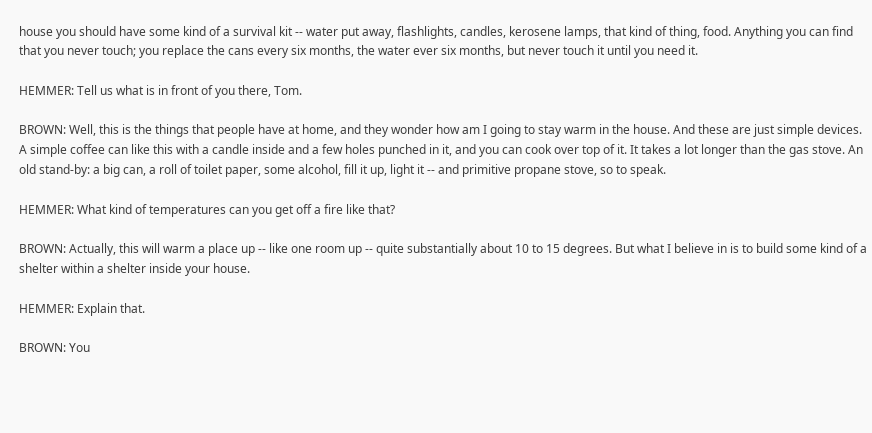house you should have some kind of a survival kit -- water put away, flashlights, candles, kerosene lamps, that kind of thing, food. Anything you can find that you never touch; you replace the cans every six months, the water ever six months, but never touch it until you need it.

HEMMER: Tell us what is in front of you there, Tom.

BROWN: Well, this is the things that people have at home, and they wonder how am I going to stay warm in the house. And these are just simple devices. A simple coffee can like this with a candle inside and a few holes punched in it, and you can cook over top of it. It takes a lot longer than the gas stove. An old stand-by: a big can, a roll of toilet paper, some alcohol, fill it up, light it -- and primitive propane stove, so to speak.

HEMMER: What kind of temperatures can you get off a fire like that?

BROWN: Actually, this will warm a place up -- like one room up -- quite substantially about 10 to 15 degrees. But what I believe in is to build some kind of a shelter within a shelter inside your house.

HEMMER: Explain that.

BROWN: You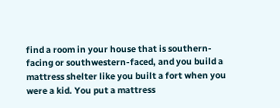find a room in your house that is southern-facing or southwestern-faced, and you build a mattress shelter like you built a fort when you were a kid. You put a mattress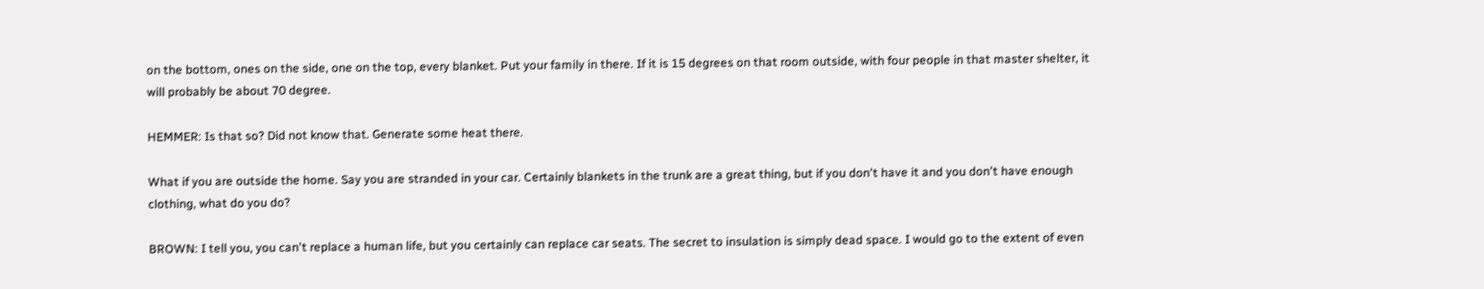on the bottom, ones on the side, one on the top, every blanket. Put your family in there. If it is 15 degrees on that room outside, with four people in that master shelter, it will probably be about 70 degree.

HEMMER: Is that so? Did not know that. Generate some heat there.

What if you are outside the home. Say you are stranded in your car. Certainly blankets in the trunk are a great thing, but if you don't have it and you don't have enough clothing, what do you do?

BROWN: I tell you, you can't replace a human life, but you certainly can replace car seats. The secret to insulation is simply dead space. I would go to the extent of even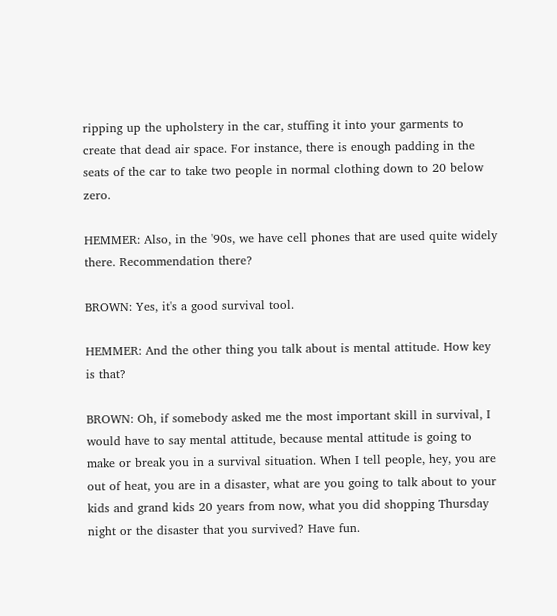ripping up the upholstery in the car, stuffing it into your garments to create that dead air space. For instance, there is enough padding in the seats of the car to take two people in normal clothing down to 20 below zero.

HEMMER: Also, in the '90s, we have cell phones that are used quite widely there. Recommendation there?

BROWN: Yes, it's a good survival tool.

HEMMER: And the other thing you talk about is mental attitude. How key is that?

BROWN: Oh, if somebody asked me the most important skill in survival, I would have to say mental attitude, because mental attitude is going to make or break you in a survival situation. When I tell people, hey, you are out of heat, you are in a disaster, what are you going to talk about to your kids and grand kids 20 years from now, what you did shopping Thursday night or the disaster that you survived? Have fun.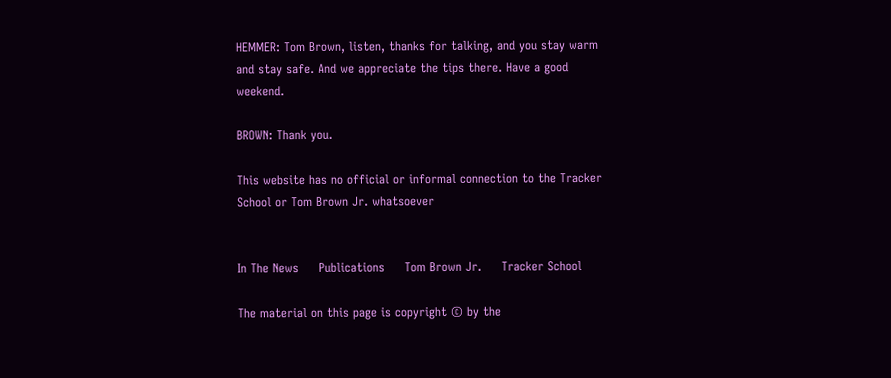HEMMER: Tom Brown, listen, thanks for talking, and you stay warm and stay safe. And we appreciate the tips there. Have a good weekend.

BROWN: Thank you.

This website has no official or informal connection to the Tracker School or Tom Brown Jr. whatsoever


In The News     Publications     Tom Brown Jr.     Tracker School

The material on this page is copyright © by the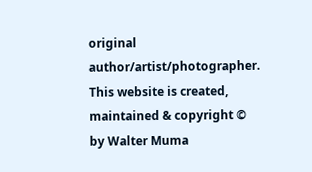original author/artist/photographer. This website is created, maintained & copyright © by Walter Muma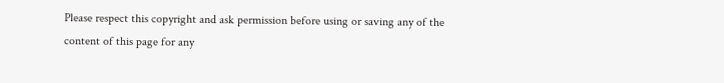Please respect this copyright and ask permission before using or saving any of the content of this page for any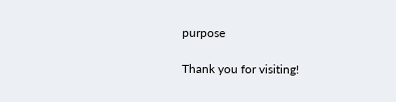purpose

Thank you for visiting!